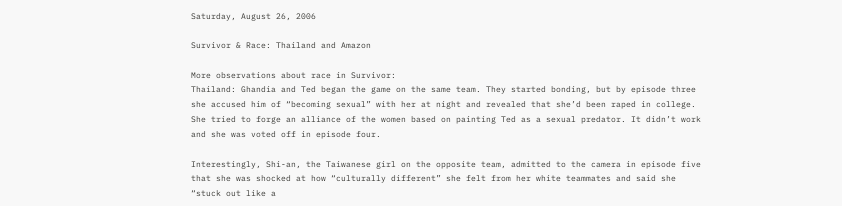Saturday, August 26, 2006

Survivor & Race: Thailand and Amazon

More observations about race in Survivor:
Thailand: Ghandia and Ted began the game on the same team. They started bonding, but by episode three she accused him of “becoming sexual” with her at night and revealed that she’d been raped in college. She tried to forge an alliance of the women based on painting Ted as a sexual predator. It didn’t work and she was voted off in episode four.

Interestingly, Shi-an, the Taiwanese girl on the opposite team, admitted to the camera in episode five that she was shocked at how “culturally different” she felt from her white teammates and said she “stuck out like a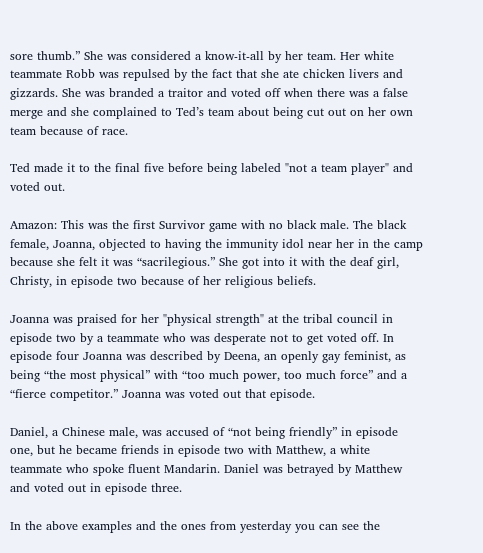sore thumb.” She was considered a know-it-all by her team. Her white teammate Robb was repulsed by the fact that she ate chicken livers and gizzards. She was branded a traitor and voted off when there was a false merge and she complained to Ted’s team about being cut out on her own team because of race.

Ted made it to the final five before being labeled "not a team player" and voted out.

Amazon: This was the first Survivor game with no black male. The black female, Joanna, objected to having the immunity idol near her in the camp because she felt it was “sacrilegious.” She got into it with the deaf girl, Christy, in episode two because of her religious beliefs.

Joanna was praised for her "physical strength" at the tribal council in episode two by a teammate who was desperate not to get voted off. In episode four Joanna was described by Deena, an openly gay feminist, as being “the most physical” with “too much power, too much force” and a “fierce competitor.” Joanna was voted out that episode.

Daniel, a Chinese male, was accused of “not being friendly” in episode one, but he became friends in episode two with Matthew, a white teammate who spoke fluent Mandarin. Daniel was betrayed by Matthew and voted out in episode three.

In the above examples and the ones from yesterday you can see the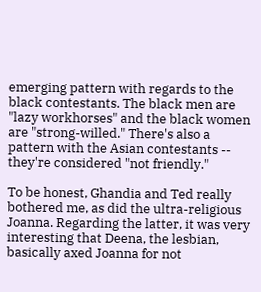emerging pattern with regards to the black contestants. The black men are "lazy workhorses" and the black women are "strong-willed." There's also a pattern with the Asian contestants -- they're considered "not friendly."

To be honest, Ghandia and Ted really bothered me, as did the ultra-religious Joanna. Regarding the latter, it was very interesting that Deena, the lesbian, basically axed Joanna for not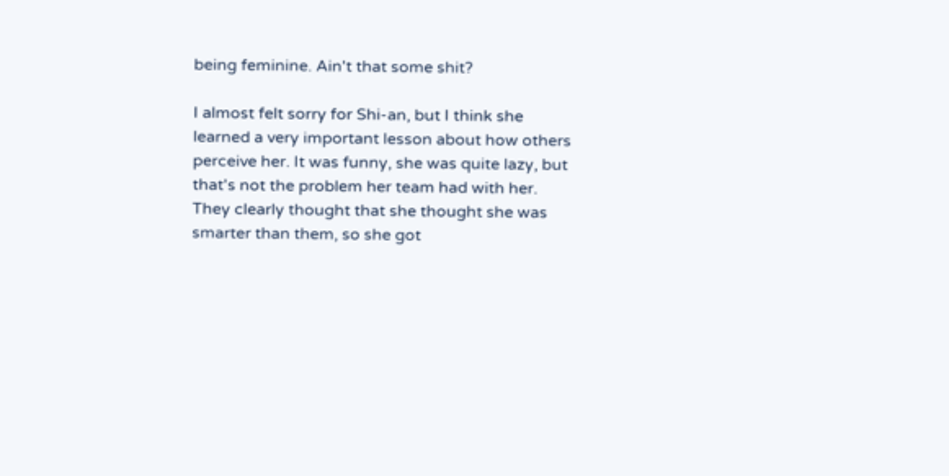being feminine. Ain't that some shit?

I almost felt sorry for Shi-an, but I think she learned a very important lesson about how others perceive her. It was funny, she was quite lazy, but that's not the problem her team had with her. They clearly thought that she thought she was smarter than them, so she got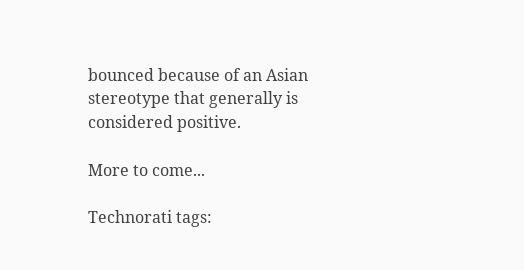bounced because of an Asian stereotype that generally is considered positive.

More to come...

Technorati tags: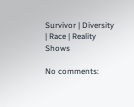Survivor | Diversity | Race | Reality Shows

No comments: